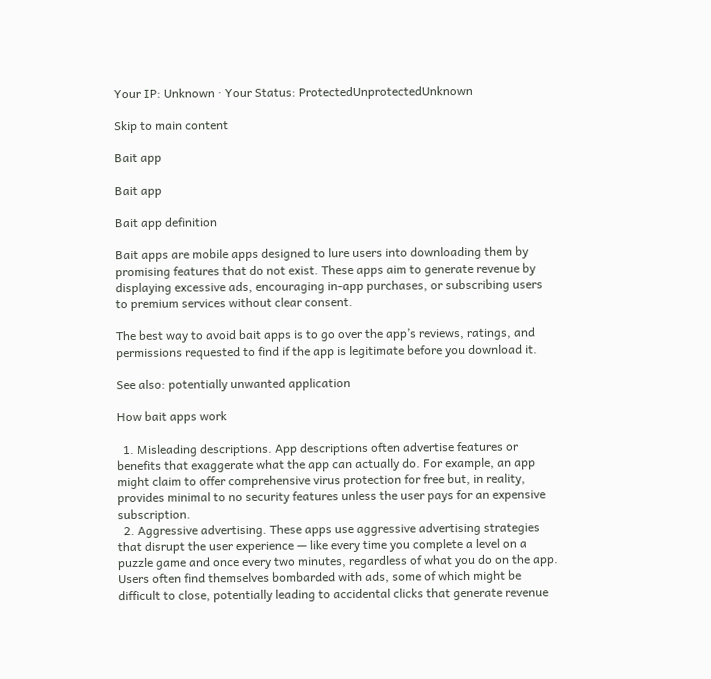Your IP: Unknown · Your Status: ProtectedUnprotectedUnknown

Skip to main content

Bait app

Bait app

Bait app definition

Bait apps are mobile apps designed to lure users into downloading them by promising features that do not exist. These apps aim to generate revenue by displaying excessive ads, encouraging in-app purchases, or subscribing users to premium services without clear consent.

The best way to avoid bait apps is to go over the app’s reviews, ratings, and permissions requested to find if the app is legitimate before you download it.

See also: potentially unwanted application

How bait apps work

  1. Misleading descriptions. App descriptions often advertise features or benefits that exaggerate what the app can actually do. For example, an app might claim to offer comprehensive virus protection for free but, in reality, provides minimal to no security features unless the user pays for an expensive subscription.
  2. Aggressive advertising. These apps use aggressive advertising strategies that disrupt the user experience — like every time you complete a level on a puzzle game and once every two minutes, regardless of what you do on the app. Users often find themselves bombarded with ads, some of which might be difficult to close, potentially leading to accidental clicks that generate revenue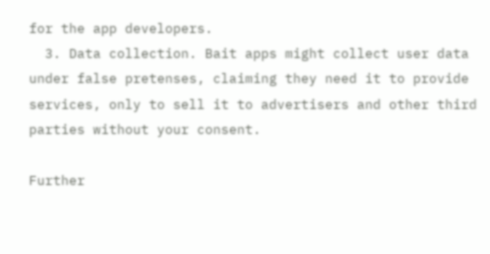for the app developers.
  3. Data collection. Bait apps might collect user data under false pretenses, claiming they need it to provide services, only to sell it to advertisers and other third parties without your consent.

Further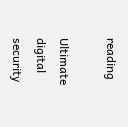reading

Ultimate digital security